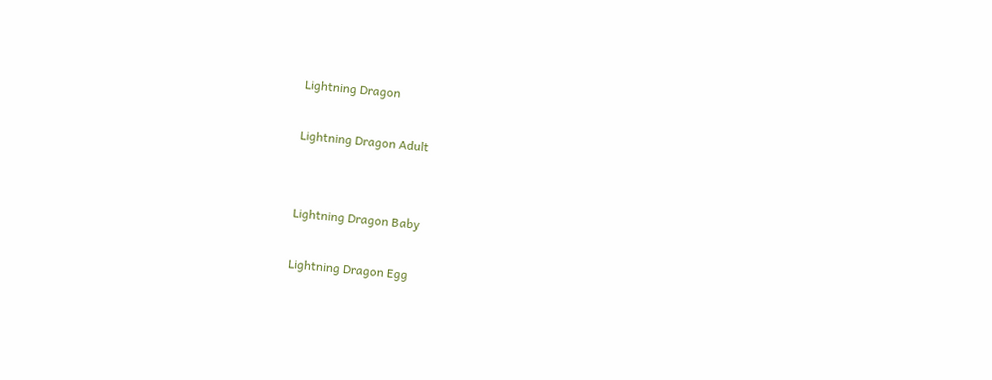Lightning Dragon

Lightning Dragon Adult


Lightning Dragon Baby

Lightning Dragon Egg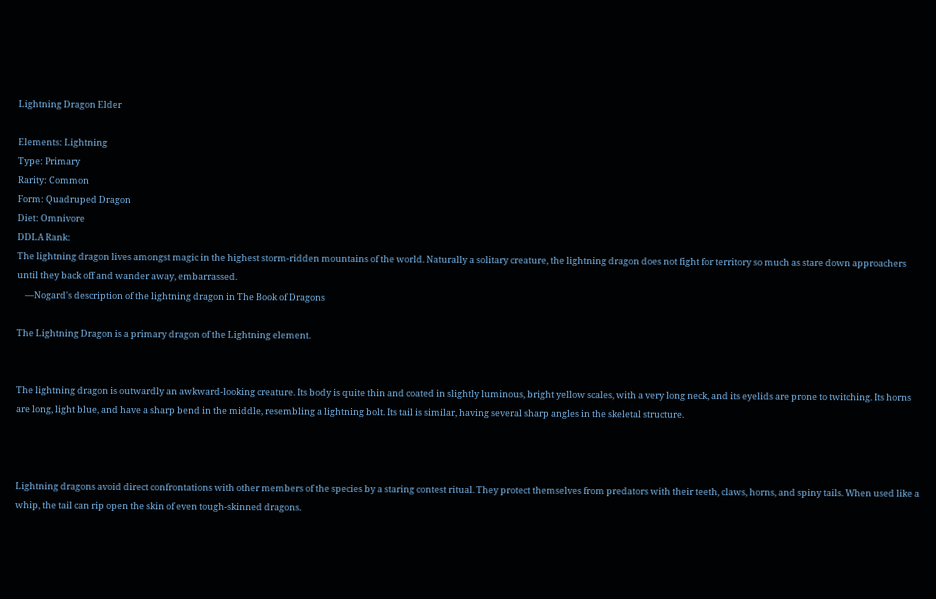Lightning Dragon Elder

Elements: Lightning
Type: Primary
Rarity: Common
Form: Quadruped Dragon
Diet: Omnivore
DDLA Rank:
The lightning dragon lives amongst magic in the highest storm-ridden mountains of the world. Naturally a solitary creature, the lightning dragon does not fight for territory so much as stare down approachers until they back off and wander away, embarrassed.
    —Nogard's description of the lightning dragon in The Book of Dragons

The Lightning Dragon is a primary dragon of the Lightning element.


The lightning dragon is outwardly an awkward-looking creature. Its body is quite thin and coated in slightly luminous, bright yellow scales, with a very long neck, and its eyelids are prone to twitching. Its horns are long, light blue, and have a sharp bend in the middle, resembling a lightning bolt. Its tail is similar, having several sharp angles in the skeletal structure.



Lightning dragons avoid direct confrontations with other members of the species by a staring contest ritual. They protect themselves from predators with their teeth, claws, horns, and spiny tails. When used like a whip, the tail can rip open the skin of even tough-skinned dragons.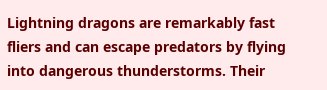Lightning dragons are remarkably fast fliers and can escape predators by flying into dangerous thunderstorms. Their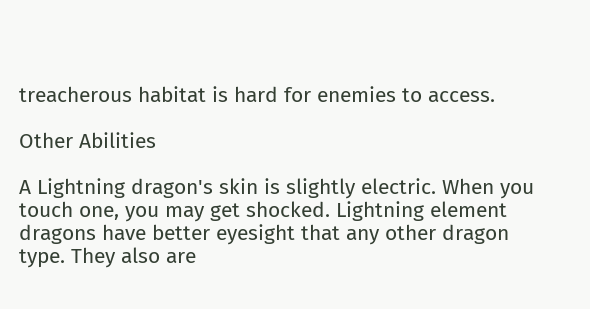treacherous habitat is hard for enemies to access.

Other Abilities

A Lightning dragon's skin is slightly electric. When you touch one, you may get shocked. Lightning element dragons have better eyesight that any other dragon type. They also are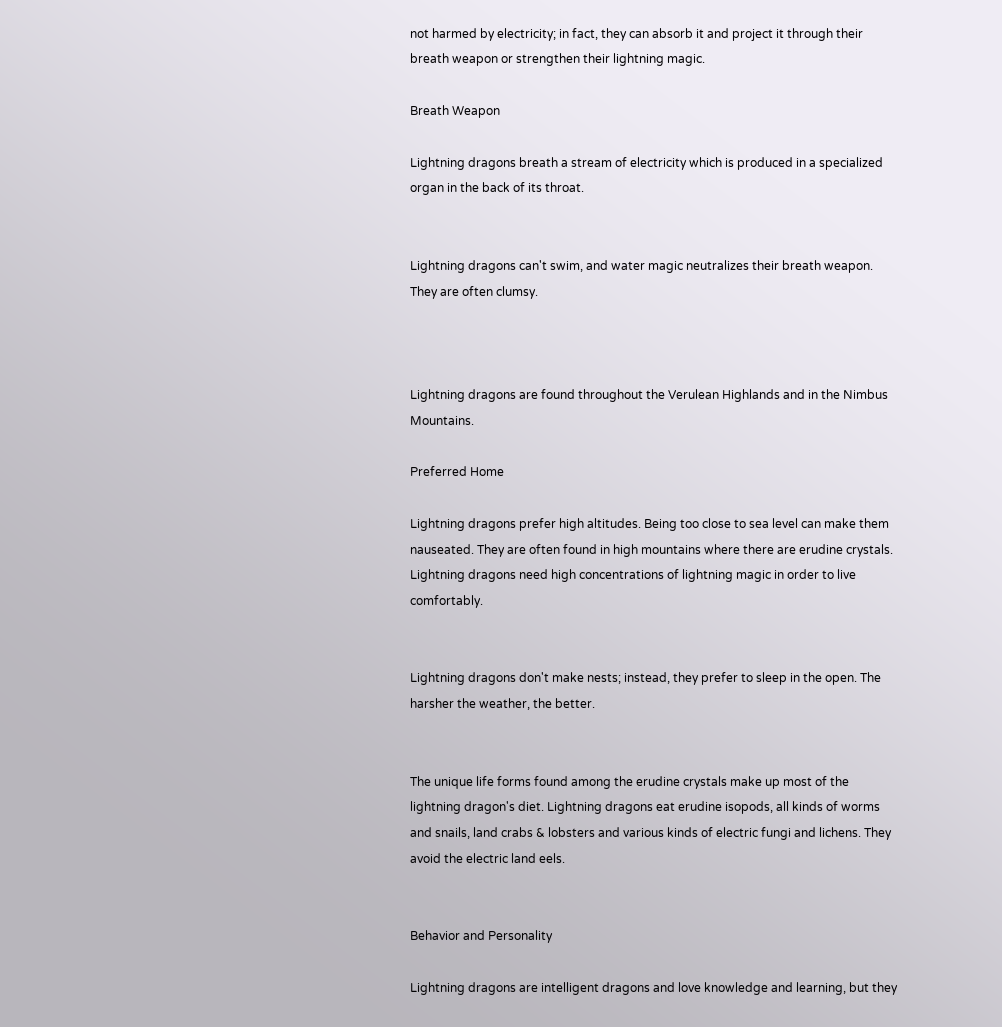not harmed by electricity; in fact, they can absorb it and project it through their breath weapon or strengthen their lightning magic.

Breath Weapon

Lightning dragons breath a stream of electricity which is produced in a specialized organ in the back of its throat.


Lightning dragons can't swim, and water magic neutralizes their breath weapon. They are often clumsy.



Lightning dragons are found throughout the Verulean Highlands and in the Nimbus Mountains.

Preferred Home

Lightning dragons prefer high altitudes. Being too close to sea level can make them nauseated. They are often found in high mountains where there are erudine crystals. Lightning dragons need high concentrations of lightning magic in order to live comfortably.


Lightning dragons don't make nests; instead, they prefer to sleep in the open. The harsher the weather, the better.


The unique life forms found among the erudine crystals make up most of the lightning dragon's diet. Lightning dragons eat erudine isopods, all kinds of worms and snails, land crabs & lobsters and various kinds of electric fungi and lichens. They avoid the electric land eels.


Behavior and Personality

Lightning dragons are intelligent dragons and love knowledge and learning, but they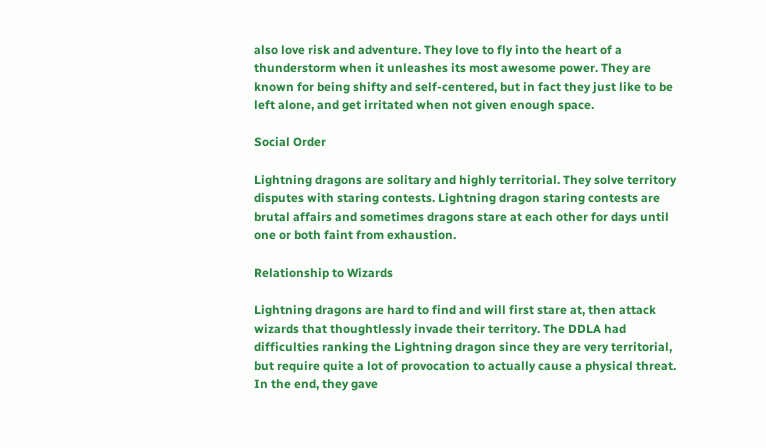also love risk and adventure. They love to fly into the heart of a thunderstorm when it unleashes its most awesome power. They are known for being shifty and self-centered, but in fact they just like to be left alone, and get irritated when not given enough space.

Social Order

Lightning dragons are solitary and highly territorial. They solve territory disputes with staring contests. Lightning dragon staring contests are brutal affairs and sometimes dragons stare at each other for days until one or both faint from exhaustion.

Relationship to Wizards

Lightning dragons are hard to find and will first stare at, then attack wizards that thoughtlessly invade their territory. The DDLA had difficulties ranking the Lightning dragon since they are very territorial, but require quite a lot of provocation to actually cause a physical threat. In the end, they gave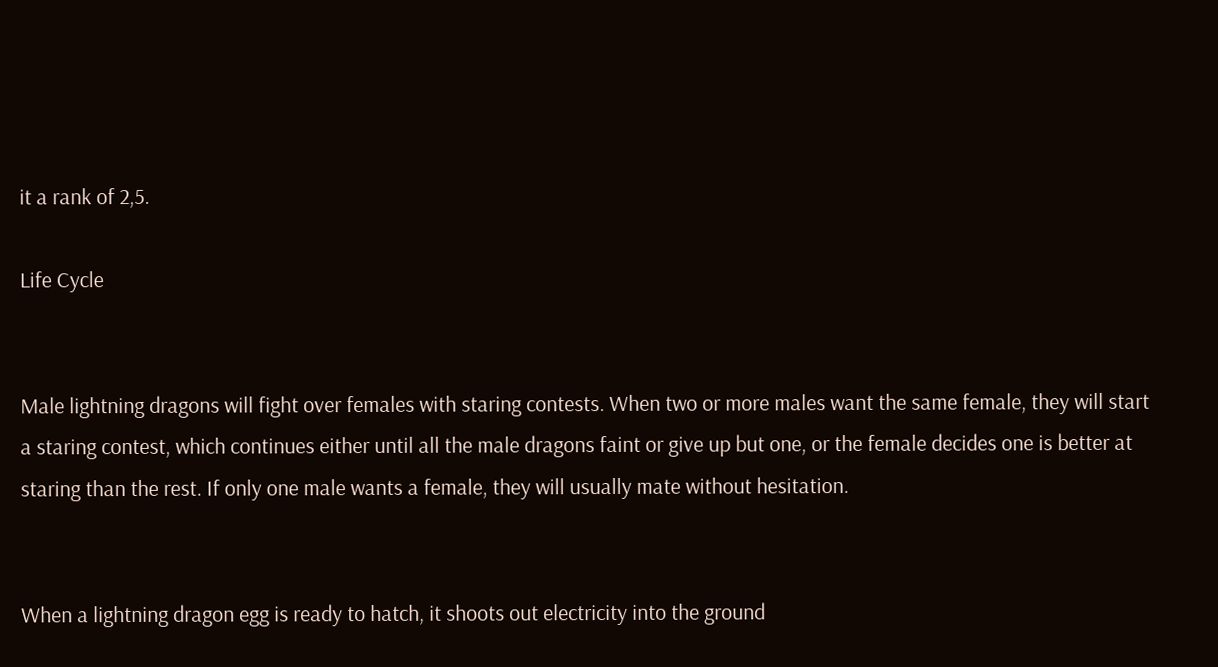it a rank of 2,5.

Life Cycle


Male lightning dragons will fight over females with staring contests. When two or more males want the same female, they will start a staring contest, which continues either until all the male dragons faint or give up but one, or the female decides one is better at staring than the rest. If only one male wants a female, they will usually mate without hesitation.


When a lightning dragon egg is ready to hatch, it shoots out electricity into the ground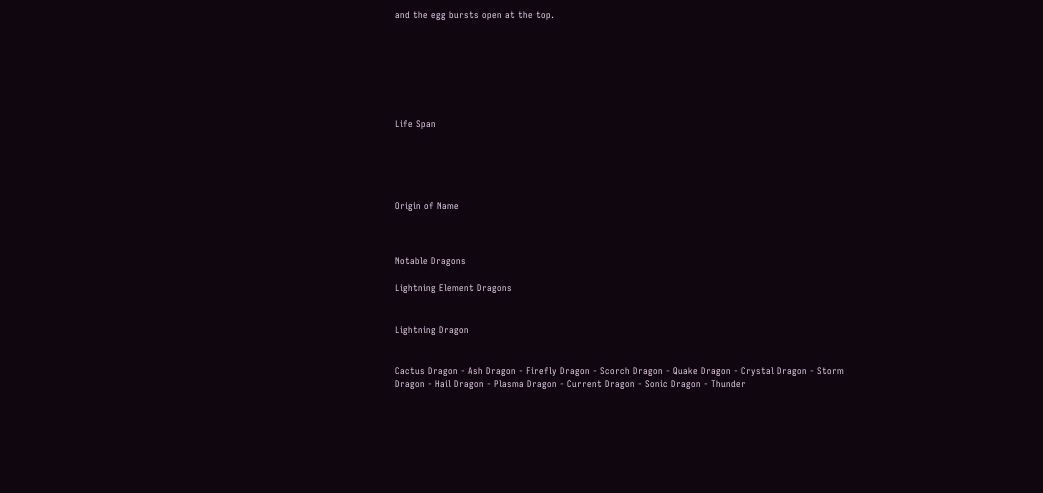and the egg bursts open at the top.







Life Span





Origin of Name



Notable Dragons

Lightning Element Dragons


Lightning Dragon


Cactus Dragon - Ash Dragon - Firefly Dragon - Scorch Dragon - Quake Dragon - Crystal Dragon - Storm Dragon - Hail Dragon - Plasma Dragon - Current Dragon - Sonic Dragon - Thunder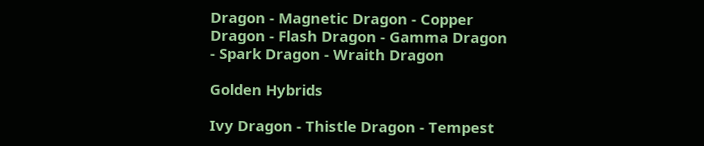Dragon - Magnetic Dragon - Copper Dragon - Flash Dragon - Gamma Dragon - Spark Dragon - Wraith Dragon

Golden Hybrids

Ivy Dragon - Thistle Dragon - Tempest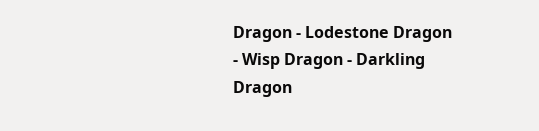Dragon - Lodestone Dragon - Wisp Dragon - Darkling Dragon